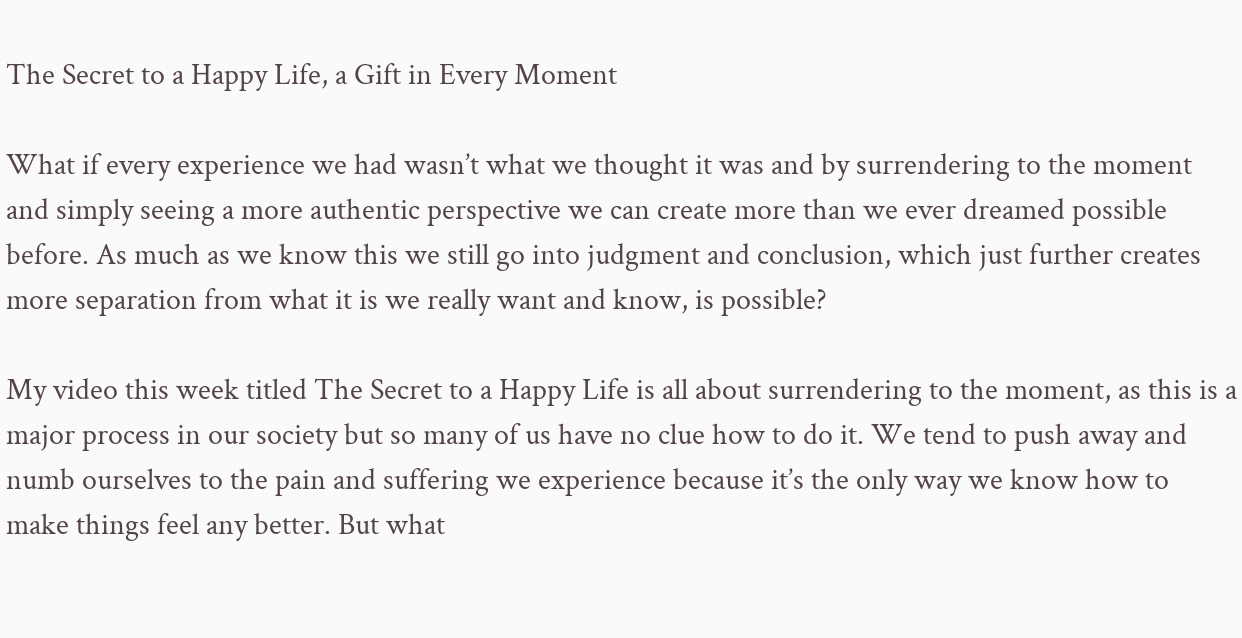The Secret to a Happy Life, a Gift in Every Moment

What if every experience we had wasn’t what we thought it was and by surrendering to the moment and simply seeing a more authentic perspective we can create more than we ever dreamed possible before. As much as we know this we still go into judgment and conclusion, which just further creates more separation from what it is we really want and know, is possible?

My video this week titled The Secret to a Happy Life is all about surrendering to the moment, as this is a major process in our society but so many of us have no clue how to do it. We tend to push away and numb ourselves to the pain and suffering we experience because it’s the only way we know how to make things feel any better. But what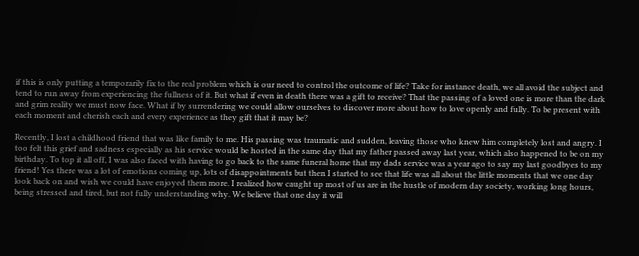if this is only putting a temporarily fix to the real problem which is our need to control the outcome of life? Take for instance death, we all avoid the subject and tend to run away from experiencing the fullness of it. But what if even in death there was a gift to receive? That the passing of a loved one is more than the dark and grim reality we must now face. What if by surrendering we could allow ourselves to discover more about how to love openly and fully. To be present with each moment and cherish each and every experience as they gift that it may be?

Recently, I lost a childhood friend that was like family to me. His passing was traumatic and sudden, leaving those who knew him completely lost and angry. I too felt this grief and sadness especially as his service would be hosted in the same day that my father passed away last year, which also happened to be on my birthday. To top it all off, I was also faced with having to go back to the same funeral home that my dads service was a year ago to say my last goodbyes to my friend! Yes there was a lot of emotions coming up, lots of disappointments but then I started to see that life was all about the little moments that we one day look back on and wish we could have enjoyed them more. I realized how caught up most of us are in the hustle of modern day society, working long hours, being stressed and tired, but not fully understanding why. We believe that one day it will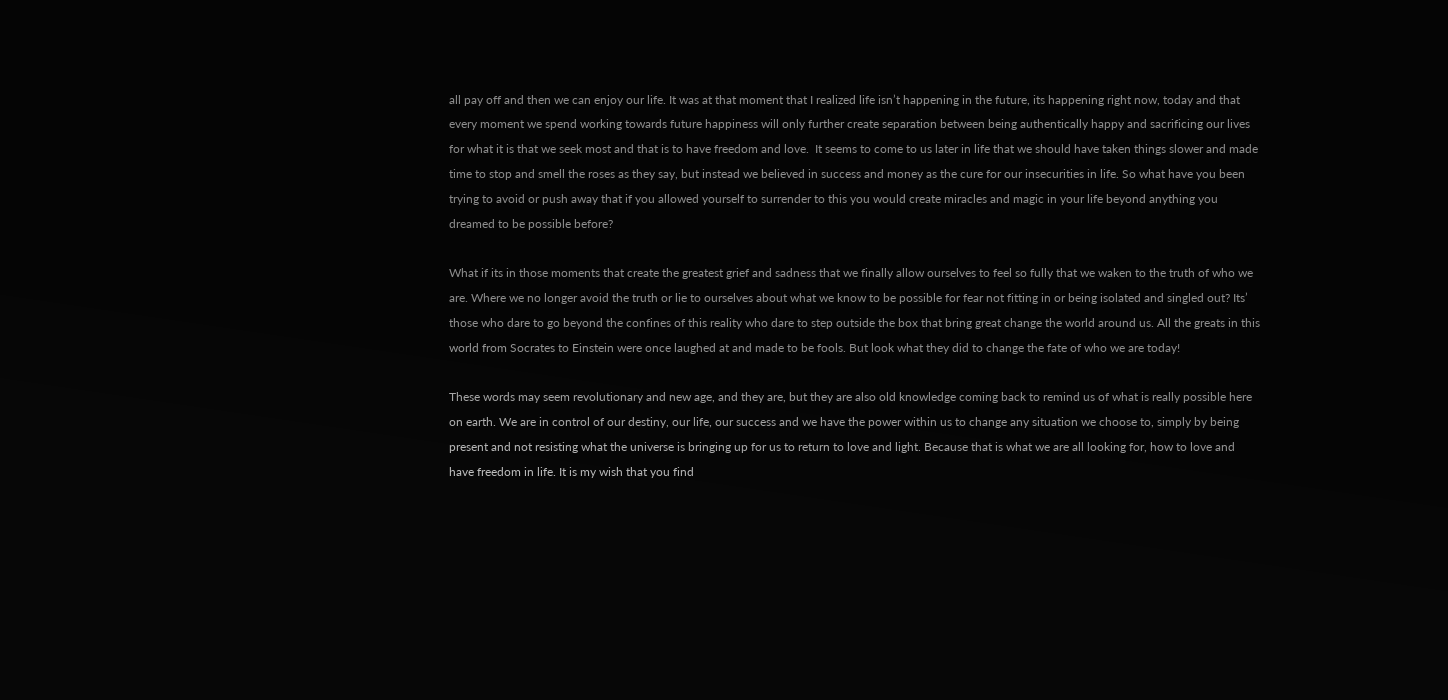all pay off and then we can enjoy our life. It was at that moment that I realized life isn’t happening in the future, its happening right now, today and that every moment we spend working towards future happiness will only further create separation between being authentically happy and sacrificing our lives for what it is that we seek most and that is to have freedom and love.  It seems to come to us later in life that we should have taken things slower and made time to stop and smell the roses as they say, but instead we believed in success and money as the cure for our insecurities in life. So what have you been trying to avoid or push away that if you allowed yourself to surrender to this you would create miracles and magic in your life beyond anything you dreamed to be possible before?

What if its in those moments that create the greatest grief and sadness that we finally allow ourselves to feel so fully that we waken to the truth of who we are. Where we no longer avoid the truth or lie to ourselves about what we know to be possible for fear not fitting in or being isolated and singled out? Its’ those who dare to go beyond the confines of this reality who dare to step outside the box that bring great change the world around us. All the greats in this world from Socrates to Einstein were once laughed at and made to be fools. But look what they did to change the fate of who we are today!

These words may seem revolutionary and new age, and they are, but they are also old knowledge coming back to remind us of what is really possible here on earth. We are in control of our destiny, our life, our success and we have the power within us to change any situation we choose to, simply by being present and not resisting what the universe is bringing up for us to return to love and light. Because that is what we are all looking for, how to love and have freedom in life. It is my wish that you find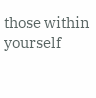those within yourself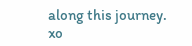along this journey. xo